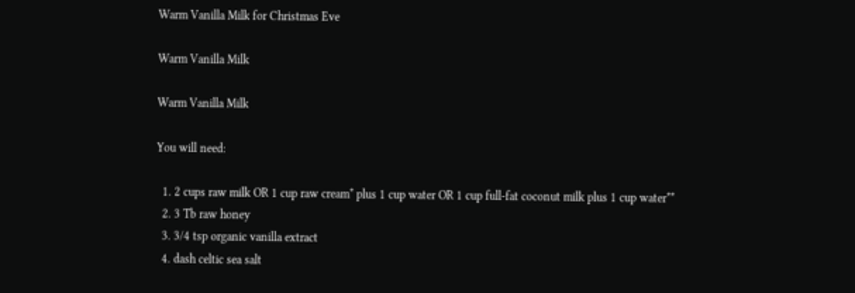Warm Vanilla Milk for Christmas Eve

Warm Vanilla Milk

Warm Vanilla Milk

You will need:

  1. 2 cups raw milk OR 1 cup raw cream* plus 1 cup water OR 1 cup full-fat coconut milk plus 1 cup water**
  2. 3 Tb raw honey
  3. 3/4 tsp organic vanilla extract
  4. dash celtic sea salt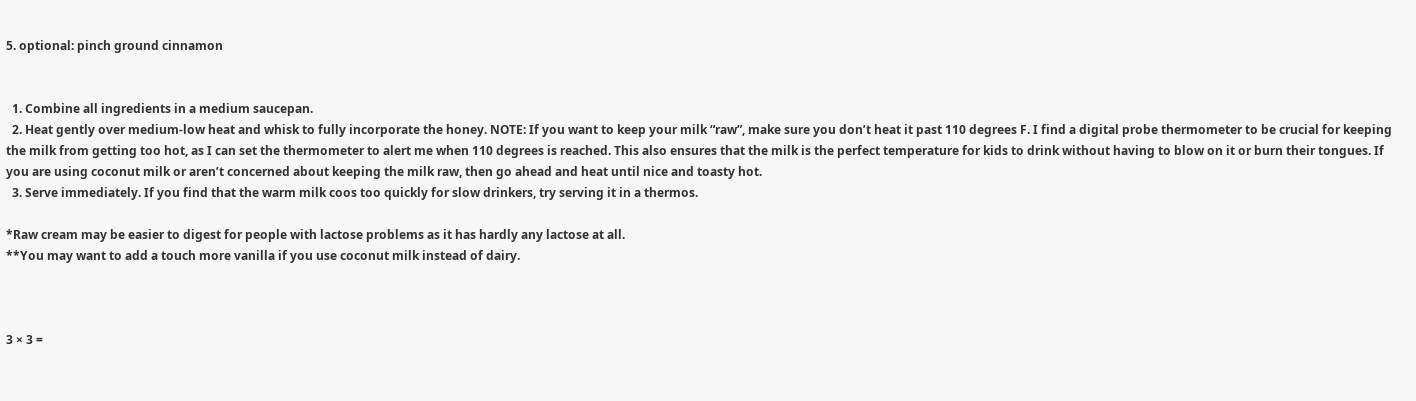5. optional: pinch ground cinnamon


  1. Combine all ingredients in a medium saucepan.
  2. Heat gently over medium-low heat and whisk to fully incorporate the honey. NOTE: If you want to keep your milk “raw”, make sure you don’t heat it past 110 degrees F. I find a digital probe thermometer to be crucial for keeping the milk from getting too hot, as I can set the thermometer to alert me when 110 degrees is reached. This also ensures that the milk is the perfect temperature for kids to drink without having to blow on it or burn their tongues. If you are using coconut milk or aren’t concerned about keeping the milk raw, then go ahead and heat until nice and toasty hot.
  3. Serve immediately. If you find that the warm milk coos too quickly for slow drinkers, try serving it in a thermos.

*Raw cream may be easier to digest for people with lactose problems as it has hardly any lactose at all.
**You may want to add a touch more vanilla if you use coconut milk instead of dairy.



3 × 3 =